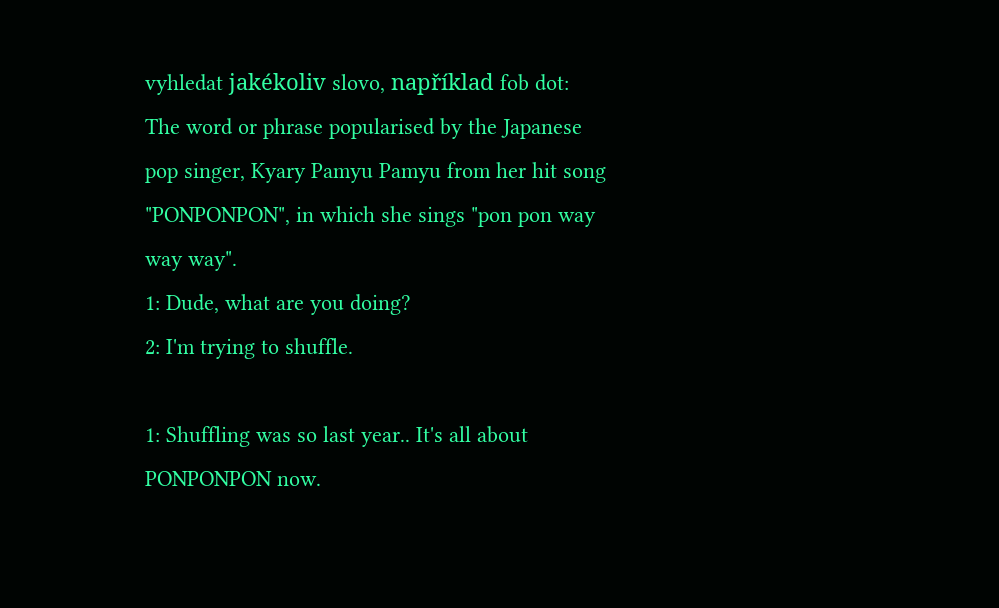vyhledat jakékoliv slovo, například fob dot:
The word or phrase popularised by the Japanese pop singer, Kyary Pamyu Pamyu from her hit song "PONPONPON", in which she sings "pon pon way way way".
1: Dude, what are you doing?
2: I'm trying to shuffle.

1: Shuffling was so last year.. It's all about PONPONPON now.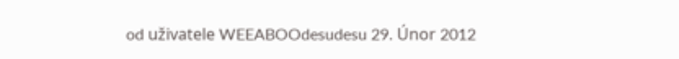od uživatele WEEABOOdesudesu 29. Únor 2012